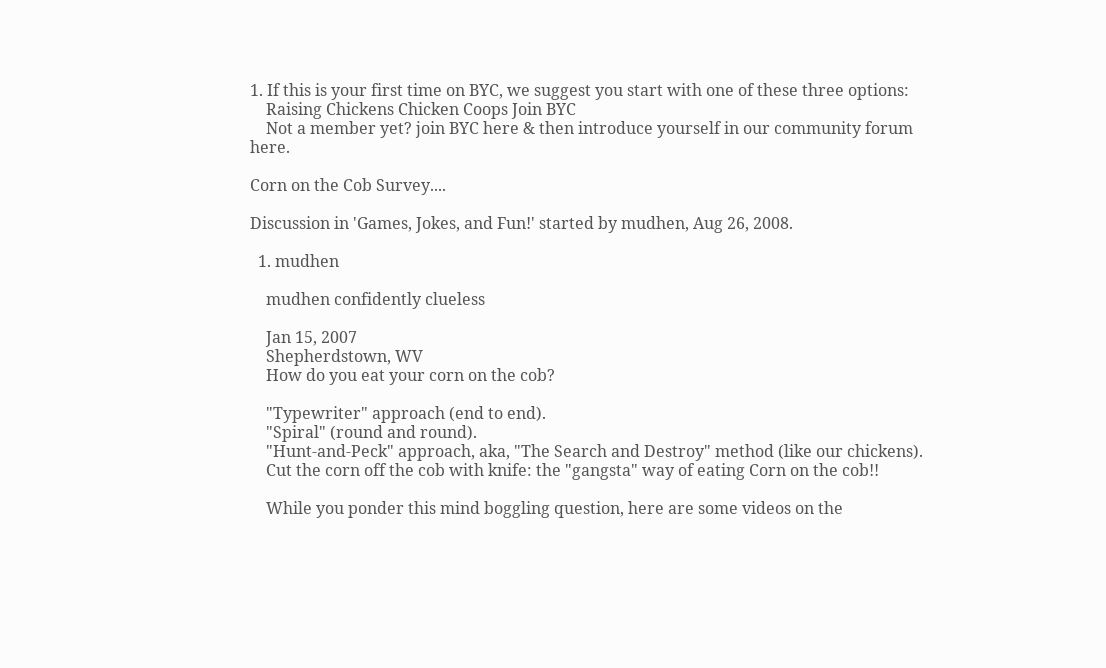1. If this is your first time on BYC, we suggest you start with one of these three options:
    Raising Chickens Chicken Coops Join BYC
    Not a member yet? join BYC here & then introduce yourself in our community forum here.

Corn on the Cob Survey....

Discussion in 'Games, Jokes, and Fun!' started by mudhen, Aug 26, 2008.

  1. mudhen

    mudhen confidently clueless

    Jan 15, 2007
    Shepherdstown, WV
    How do you eat your corn on the cob?

    "Typewriter" approach (end to end).
    "Spiral" (round and round).
    "Hunt-and-Peck" approach, aka, "The Search and Destroy" method (like our chickens).
    Cut the corn off the cob with knife: the "gangsta" way of eating Corn on the cob!!

    While you ponder this mind boggling question, here are some videos on the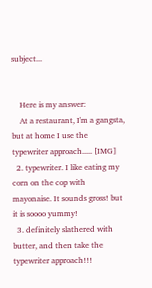subject...


    Here is my answer:
    At a restaurant, I'm a gangsta, but at home I use the typewriter approach..... [IMG]
  2. typewriter. I like eating my corn on the cop with mayonaise. It sounds gross! but it is soooo yummy!
  3. definitely slathered with butter, and then take the typewriter approach!!!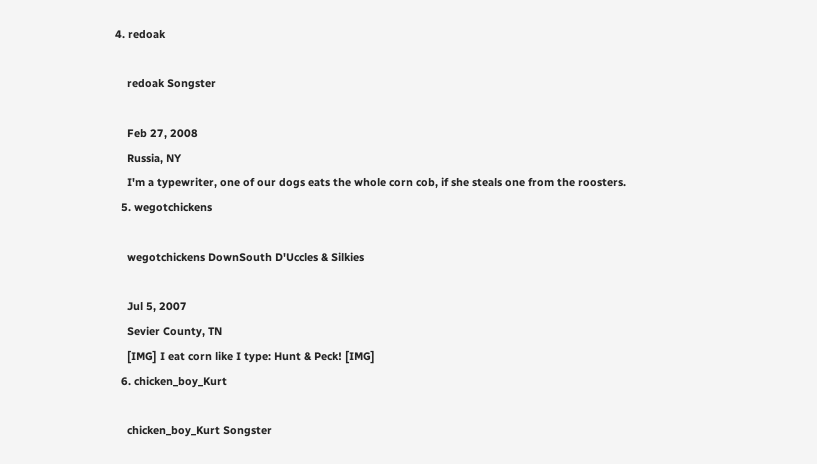4. redoak

    redoak Songster

    Feb 27, 2008
    Russia, NY
    I'm a typewriter, one of our dogs eats the whole corn cob, if she steals one from the roosters.
  5. wegotchickens

    wegotchickens DownSouth D'Uccles & Silkies

    Jul 5, 2007
    Sevier County, TN
    [IMG] I eat corn like I type: Hunt & Peck! [IMG]
  6. chicken_boy_Kurt

    chicken_boy_Kurt Songster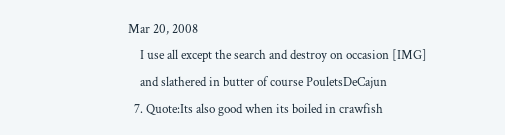Mar 20, 2008
    I use all except the search and destroy on occasion [IMG]
    and slathered in butter of course PouletsDeCajun
  7. Quote:Its also good when its boiled in crawfish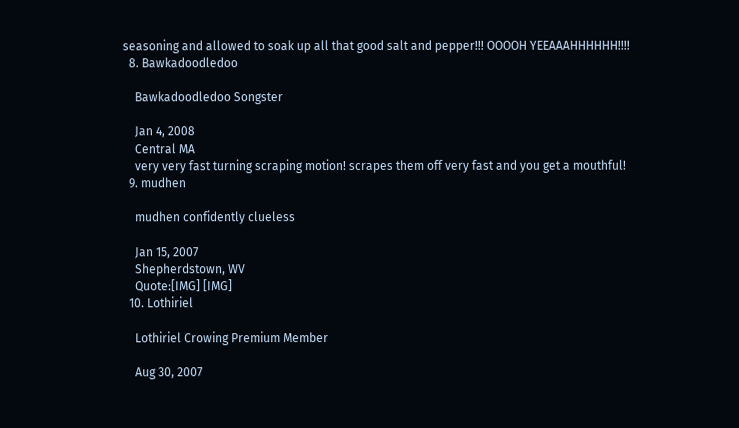seasoning and allowed to soak up all that good salt and pepper!!! OOOOH YEEAAAHHHHHH!!!!
  8. Bawkadoodledoo

    Bawkadoodledoo Songster

    Jan 4, 2008
    Central MA
    very very fast turning scraping motion! scrapes them off very fast and you get a mouthful!
  9. mudhen

    mudhen confidently clueless

    Jan 15, 2007
    Shepherdstown, WV
    Quote:[IMG] [IMG]
  10. Lothiriel

    Lothiriel Crowing Premium Member

    Aug 30, 2007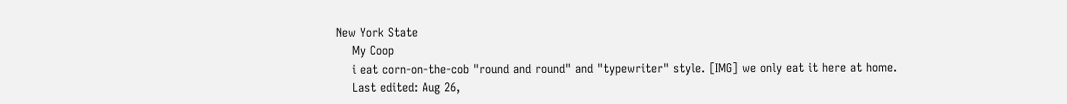New York State
    My Coop
    i eat corn-on-the-cob "round and round" and "typewriter" style. [IMG] we only eat it here at home.
    Last edited: Aug 26,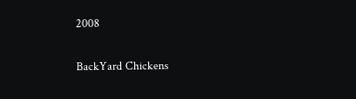2008

BackYard Chickens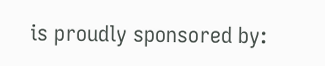is proudly sponsored by: